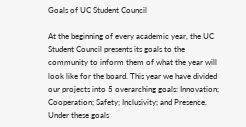Goals of UC Student Council

At the beginning of every academic year, the UC Student Council presents its goals to the community to inform them of what the year will look like for the board. This year we have divided our projects into 5 overarching goals: Innovation; Cooperation; Safety; Inclusivity; and Presence. Under these goals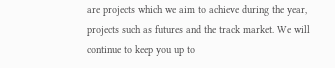are projects which we aim to achieve during the year, projects such as futures and the track market. We will continue to keep you up to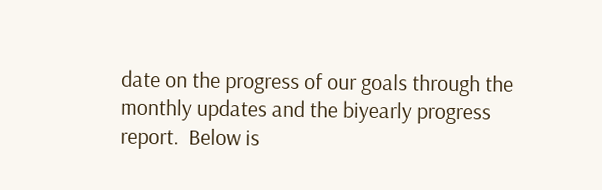date on the progress of our goals through the monthly updates and the biyearly progress report.  Below is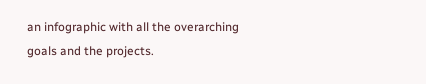an infographic with all the overarching goals and the projects.